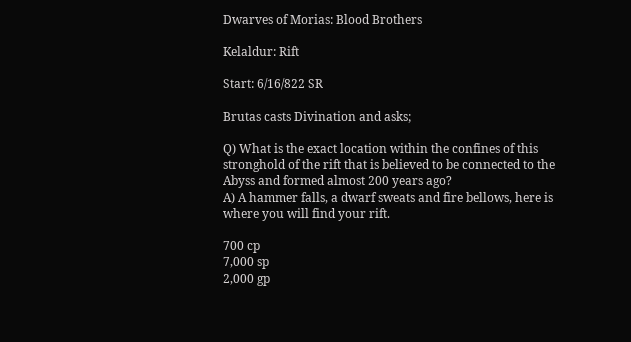Dwarves of Morias: Blood Brothers

Kelaldur: Rift

Start: 6/16/822 SR

Brutas casts Divination and asks;

Q) What is the exact location within the confines of this stronghold of the rift that is believed to be connected to the Abyss and formed almost 200 years ago?
A) A hammer falls, a dwarf sweats and fire bellows, here is where you will find your rift.

700 cp
7,000 sp
2,000 gp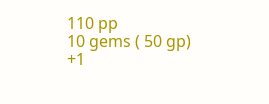110 pp
10 gems ( 50 gp)
+1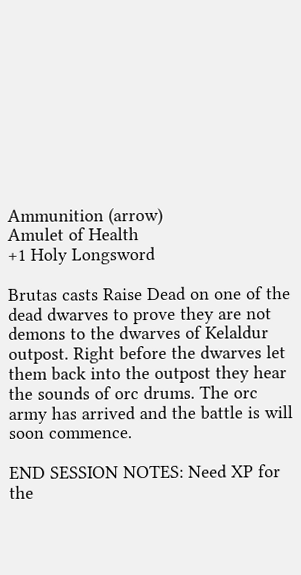Ammunition (arrow)
Amulet of Health
+1 Holy Longsword

Brutas casts Raise Dead on one of the dead dwarves to prove they are not demons to the dwarves of Kelaldur outpost. Right before the dwarves let them back into the outpost they hear the sounds of orc drums. The orc army has arrived and the battle is will soon commence.

END SESSION NOTES: Need XP for the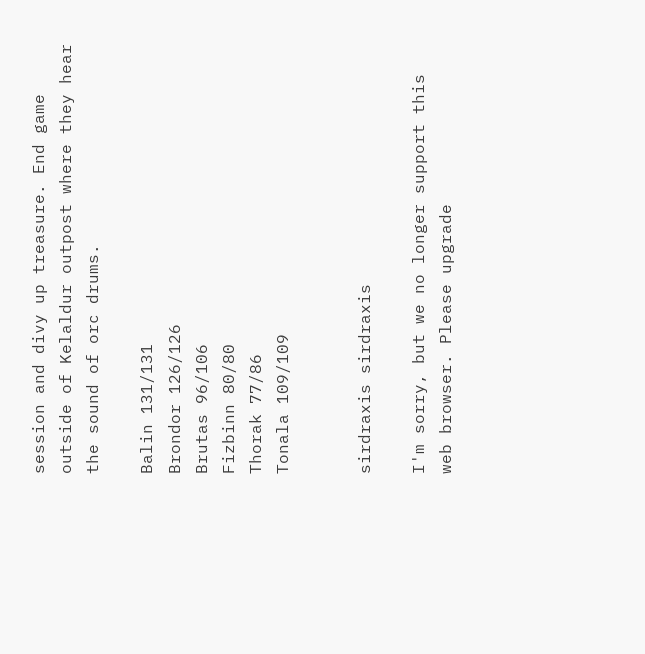session and divy up treasure. End game outside of Kelaldur outpost where they hear the sound of orc drums.

Balin 131/131
Brondor 126/126
Brutas 96/106
Fizbinn 80/80
Thorak 77/86
Tonala 109/109


sirdraxis sirdraxis

I'm sorry, but we no longer support this web browser. Please upgrade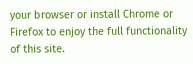your browser or install Chrome or Firefox to enjoy the full functionality of this site.